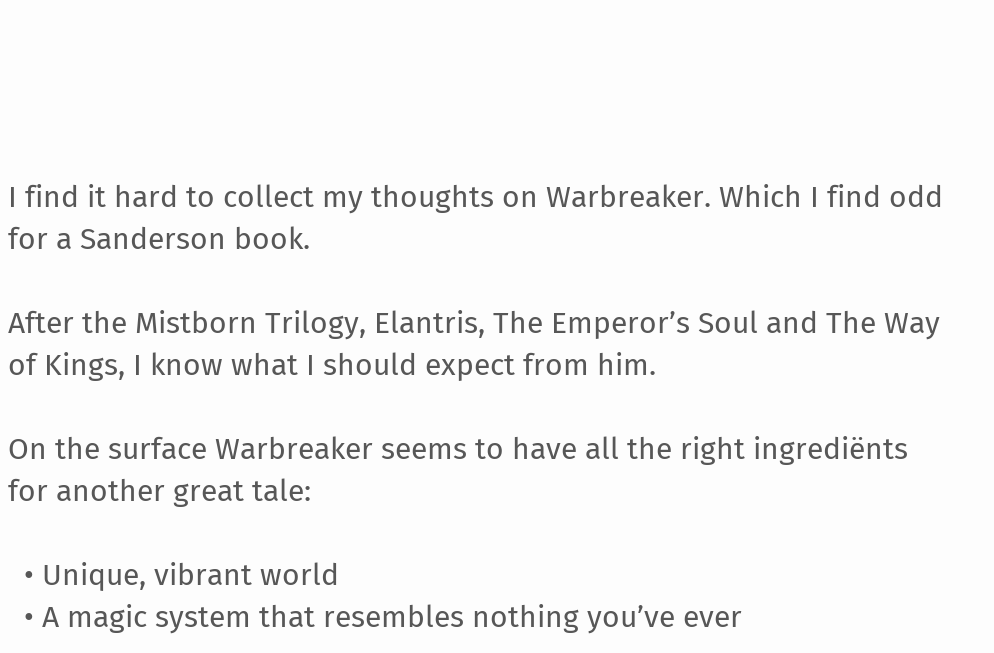I find it hard to collect my thoughts on Warbreaker. Which I find odd for a Sanderson book.

After the Mistborn Trilogy, Elantris, The Emperor’s Soul and The Way of Kings, I know what I should expect from him.

On the surface Warbreaker seems to have all the right ingrediënts for another great tale:

  • Unique, vibrant world
  • A magic system that resembles nothing you’ve ever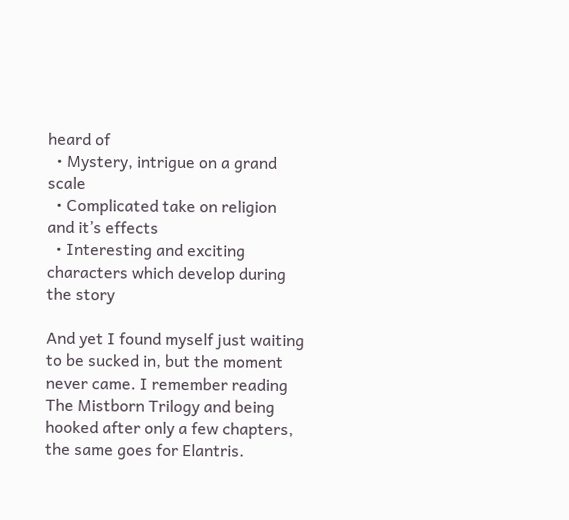heard of
  • Mystery, intrigue on a grand scale
  • Complicated take on religion and it’s effects
  • Interesting and exciting characters which develop during the story

And yet I found myself just waiting to be sucked in, but the moment never came. I remember reading The Mistborn Trilogy and being hooked after only a few chapters, the same goes for Elantris.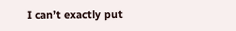I can’t exactly put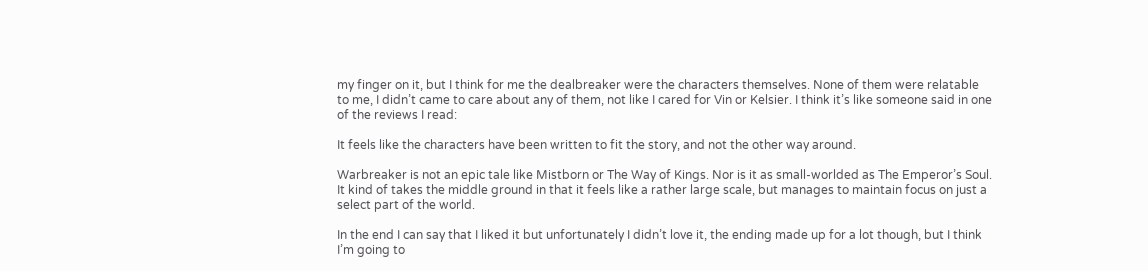my finger on it, but I think for me the dealbreaker were the characters themselves. None of them were relatable to me, I didn’t came to care about any of them, not like I cared for Vin or Kelsier. I think it’s like someone said in one of the reviews I read:

It feels like the characters have been written to fit the story, and not the other way around.

Warbreaker is not an epic tale like Mistborn or The Way of Kings. Nor is it as small-worlded as The Emperor’s Soul. It kind of takes the middle ground in that it feels like a rather large scale, but manages to maintain focus on just a select part of the world.

In the end I can say that I liked it but unfortunately I didn’t love it, the ending made up for a lot though, but I think I’m going to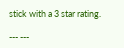stick with a 3 star rating.

--- ---